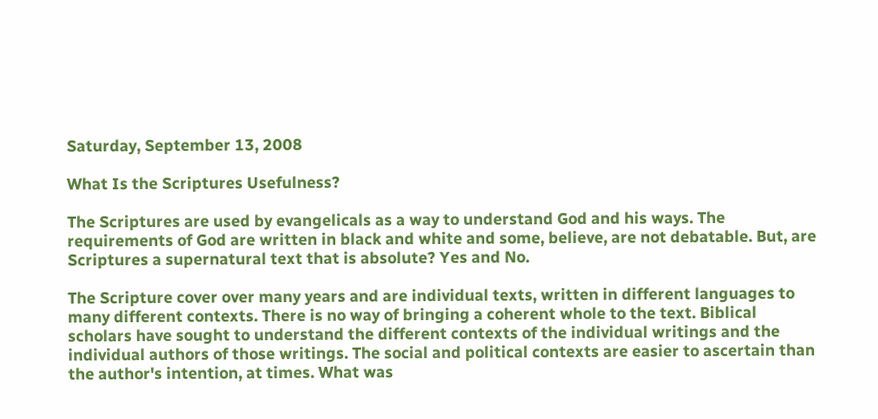Saturday, September 13, 2008

What Is the Scriptures Usefulness?

The Scriptures are used by evangelicals as a way to understand God and his ways. The requirements of God are written in black and white and some, believe, are not debatable. But, are Scriptures a supernatural text that is absolute? Yes and No.

The Scripture cover over many years and are individual texts, written in different languages to many different contexts. There is no way of bringing a coherent whole to the text. Biblical scholars have sought to understand the different contexts of the individual writings and the individual authors of those writings. The social and political contexts are easier to ascertain than the author's intention, at times. What was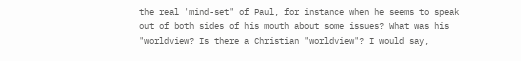the real 'mind-set" of Paul, for instance when he seems to speak out of both sides of his mouth about some issues? What was his "worldview? Is there a Christian "worldview"? I would say,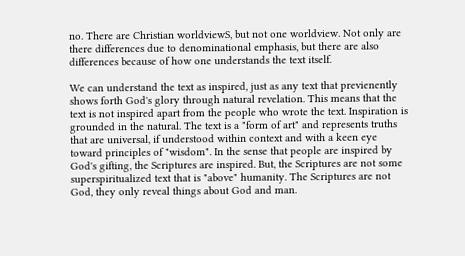no. There are Christian worldviewS, but not one worldview. Not only are there differences due to denominational emphasis, but there are also differences because of how one understands the text itself.

We can understand the text as inspired, just as any text that previenently shows forth God's glory through natural revelation. This means that the text is not inspired apart from the people who wrote the text. Inspiration is grounded in the natural. The text is a "form of art" and represents truths that are universal, if understood within context and with a keen eye toward principles of "wisdom". In the sense that people are inspired by God's gifting, the Scriptures are inspired. But, the Scriptures are not some superspiritualized text that is "above" humanity. The Scriptures are not God, they only reveal things about God and man.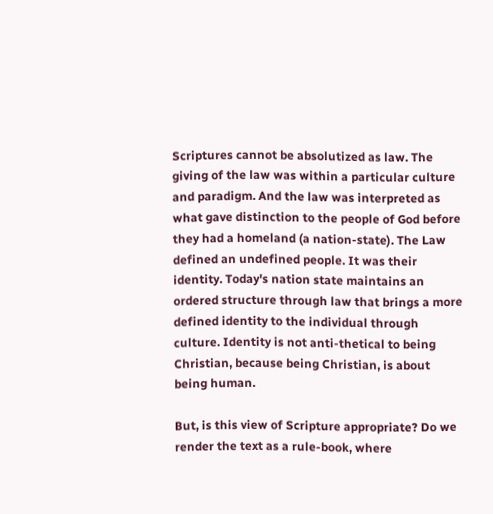Scriptures cannot be absolutized as law. The giving of the law was within a particular culture and paradigm. And the law was interpreted as what gave distinction to the people of God before they had a homeland (a nation-state). The Law defined an undefined people. It was their identity. Today's nation state maintains an ordered structure through law that brings a more defined identity to the individual through culture. Identity is not anti-thetical to being Christian, because being Christian, is about being human.

But, is this view of Scripture appropriate? Do we render the text as a rule-book, where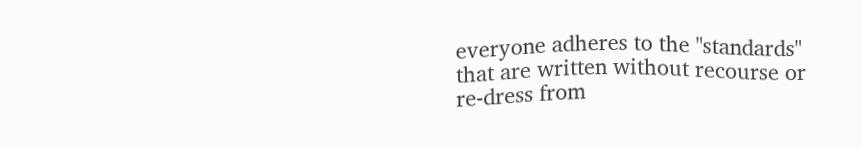everyone adheres to the "standards" that are written without recourse or re-dress from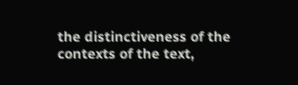the distinctiveness of the contexts of the text,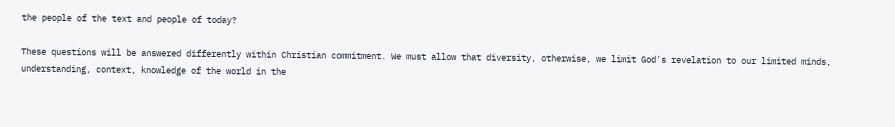the people of the text and people of today?

These questions will be answered differently within Christian commitment. We must allow that diversity, otherwise, we limit God's revelation to our limited minds, understanding, context, knowledge of the world in the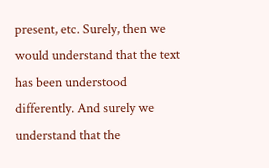present, etc. Surely, then we would understand that the text has been understood differently. And surely we understand that the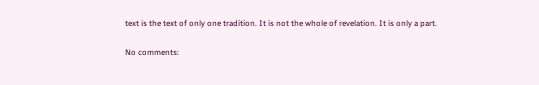text is the text of only one tradition. It is not the whole of revelation. It is only a part.

No comments: